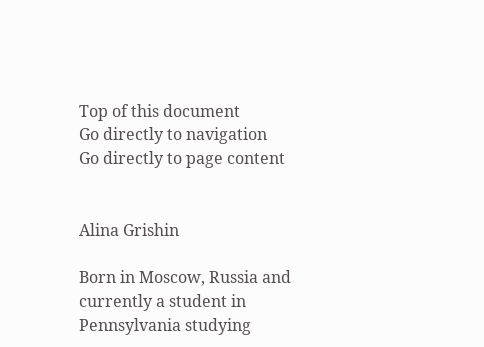Top of this document
Go directly to navigation
Go directly to page content


Alina Grishin

Born in Moscow, Russia and currently a student in Pennsylvania studying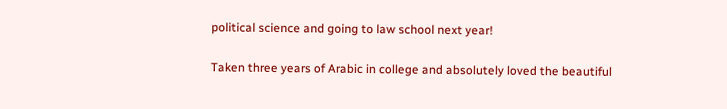political science and going to law school next year!

Taken three years of Arabic in college and absolutely loved the beautiful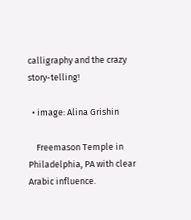calligraphy and the crazy story-telling!

  • image: Alina Grishin

    Freemason Temple in Philadelphia, PA with clear Arabic influence.